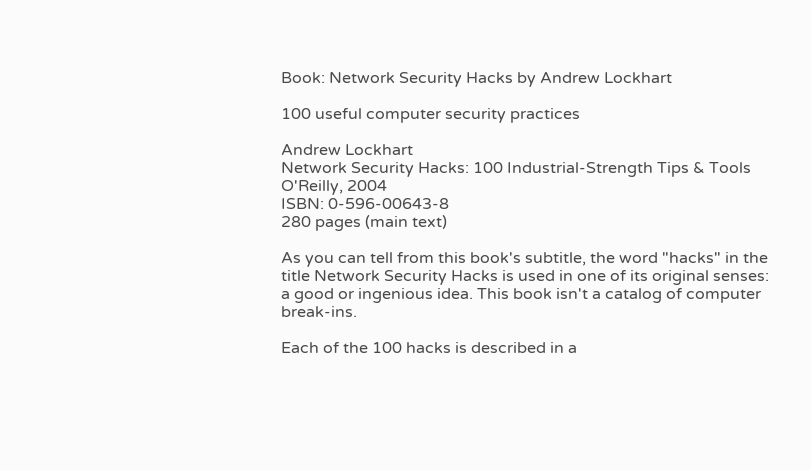Book: Network Security Hacks by Andrew Lockhart

100 useful computer security practices

Andrew Lockhart
Network Security Hacks: 100 Industrial-Strength Tips & Tools
O'Reilly, 2004
ISBN: 0-596-00643-8
280 pages (main text)

As you can tell from this book's subtitle, the word "hacks" in the title Network Security Hacks is used in one of its original senses: a good or ingenious idea. This book isn't a catalog of computer break-ins.

Each of the 100 hacks is described in a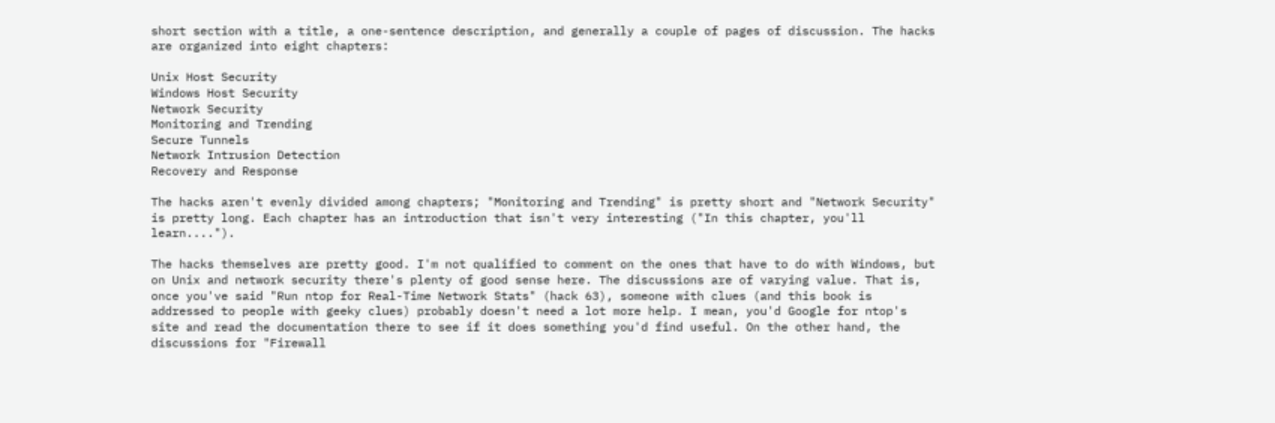short section with a title, a one-sentence description, and generally a couple of pages of discussion. The hacks are organized into eight chapters:

Unix Host Security
Windows Host Security
Network Security
Monitoring and Trending
Secure Tunnels
Network Intrusion Detection
Recovery and Response

The hacks aren't evenly divided among chapters; "Monitoring and Trending" is pretty short and "Network Security" is pretty long. Each chapter has an introduction that isn't very interesting ("In this chapter, you'll learn....").

The hacks themselves are pretty good. I'm not qualified to comment on the ones that have to do with Windows, but on Unix and network security there's plenty of good sense here. The discussions are of varying value. That is, once you've said "Run ntop for Real-Time Network Stats" (hack 63), someone with clues (and this book is addressed to people with geeky clues) probably doesn't need a lot more help. I mean, you'd Google for ntop's site and read the documentation there to see if it does something you'd find useful. On the other hand, the discussions for "Firewall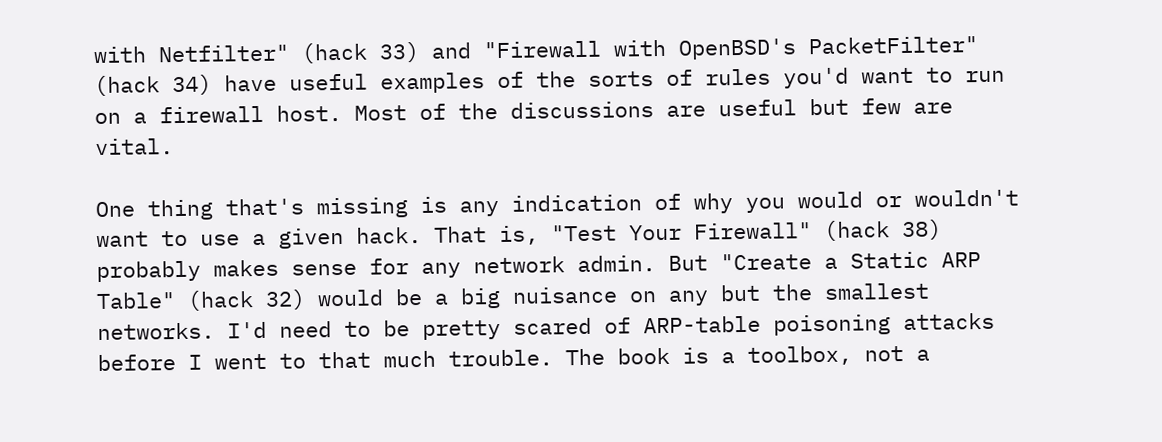with Netfilter" (hack 33) and "Firewall with OpenBSD's PacketFilter" (hack 34) have useful examples of the sorts of rules you'd want to run on a firewall host. Most of the discussions are useful but few are vital.

One thing that's missing is any indication of why you would or wouldn't want to use a given hack. That is, "Test Your Firewall" (hack 38) probably makes sense for any network admin. But "Create a Static ARP Table" (hack 32) would be a big nuisance on any but the smallest networks. I'd need to be pretty scared of ARP-table poisoning attacks before I went to that much trouble. The book is a toolbox, not a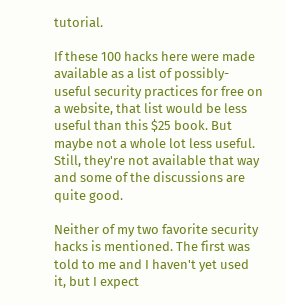tutorial.

If these 100 hacks here were made available as a list of possibly-useful security practices for free on a website, that list would be less useful than this $25 book. But maybe not a whole lot less useful. Still, they're not available that way and some of the discussions are quite good.

Neither of my two favorite security hacks is mentioned. The first was told to me and I haven't yet used it, but I expect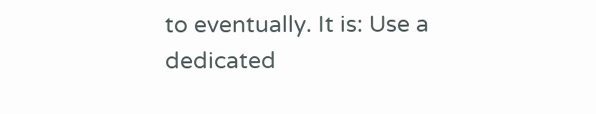to eventually. It is: Use a dedicated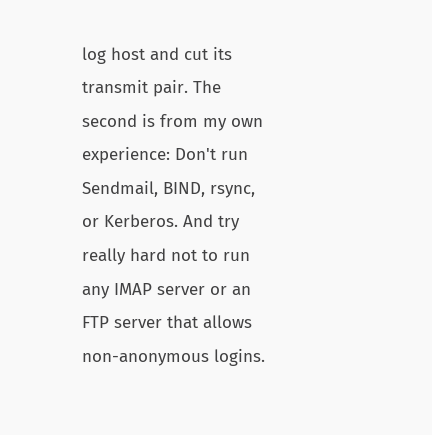log host and cut its transmit pair. The second is from my own experience: Don't run Sendmail, BIND, rsync, or Kerberos. And try really hard not to run any IMAP server or an FTP server that allows non-anonymous logins.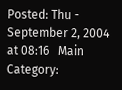Posted: Thu - September 2, 2004 at 08:16   Main   Category: